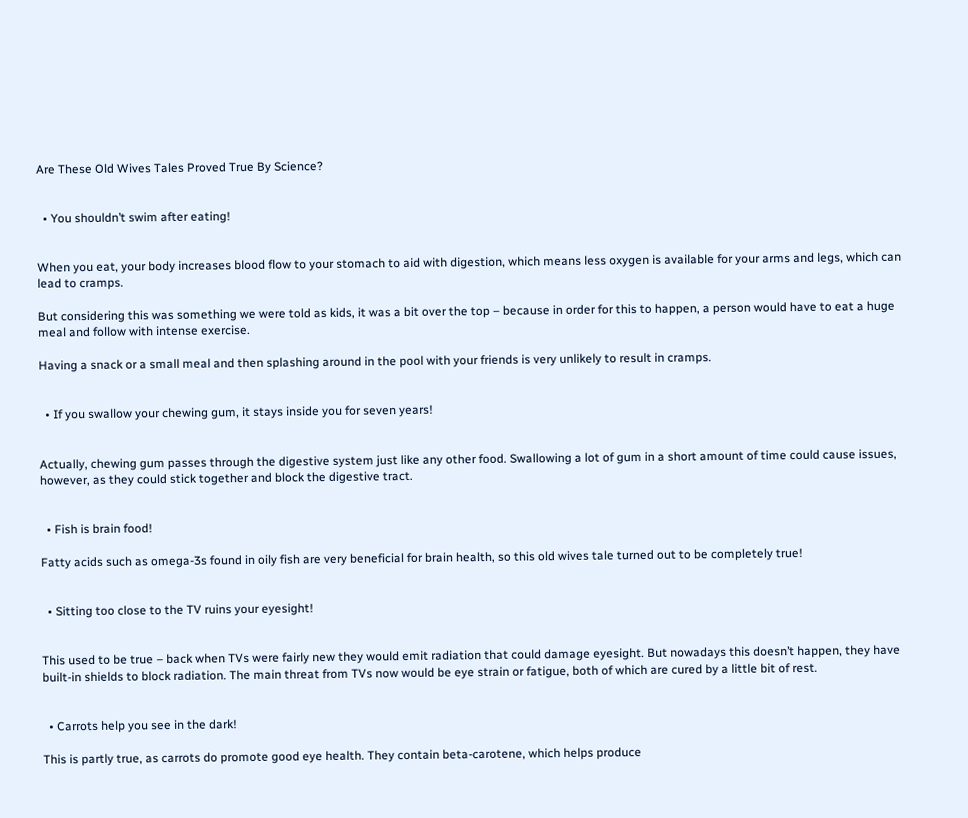Are These Old Wives Tales Proved True By Science?


  • You shouldn’t swim after eating!


When you eat, your body increases blood flow to your stomach to aid with digestion, which means less oxygen is available for your arms and legs, which can lead to cramps.

But considering this was something we were told as kids, it was a bit over the top – because in order for this to happen, a person would have to eat a huge meal and follow with intense exercise.

Having a snack or a small meal and then splashing around in the pool with your friends is very unlikely to result in cramps.


  • If you swallow your chewing gum, it stays inside you for seven years!


Actually, chewing gum passes through the digestive system just like any other food. Swallowing a lot of gum in a short amount of time could cause issues, however, as they could stick together and block the digestive tract.


  • Fish is brain food!

Fatty acids such as omega-3s found in oily fish are very beneficial for brain health, so this old wives tale turned out to be completely true!


  • Sitting too close to the TV ruins your eyesight!


This used to be true – back when TVs were fairly new they would emit radiation that could damage eyesight. But nowadays this doesn’t happen, they have built-in shields to block radiation. The main threat from TVs now would be eye strain or fatigue, both of which are cured by a little bit of rest.


  • Carrots help you see in the dark!

This is partly true, as carrots do promote good eye health. They contain beta-carotene, which helps produce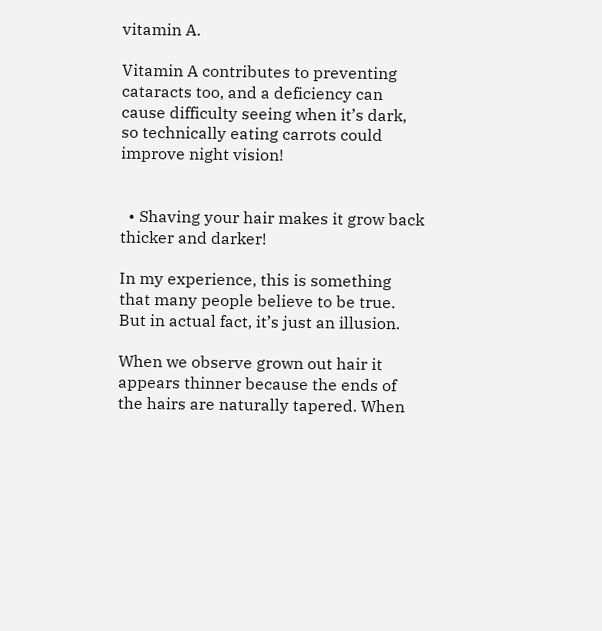vitamin A.

Vitamin A contributes to preventing cataracts too, and a deficiency can cause difficulty seeing when it’s dark, so technically eating carrots could improve night vision!


  • Shaving your hair makes it grow back thicker and darker!

In my experience, this is something that many people believe to be true. But in actual fact, it’s just an illusion.

When we observe grown out hair it appears thinner because the ends of the hairs are naturally tapered. When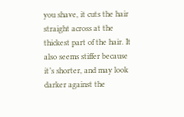you shave, it cuts the hair straight across at the thickest part of the hair. It also seems stiffer because it’s shorter, and may look darker against the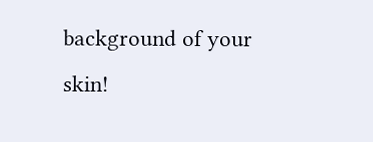background of your skin!